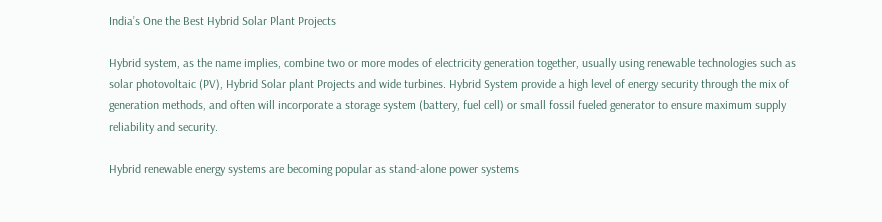India’s One the Best Hybrid Solar Plant Projects

Hybrid system, as the name implies, combine two or more modes of electricity generation together, usually using renewable technologies such as solar photovoltaic (PV), Hybrid Solar plant Projects and wide turbines. Hybrid System provide a high level of energy security through the mix of generation methods, and often will incorporate a storage system (battery, fuel cell) or small fossil fueled generator to ensure maximum supply reliability and security.

Hybrid renewable energy systems are becoming popular as stand-alone power systems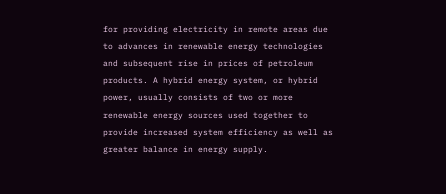for providing electricity in remote areas due to advances in renewable energy technologies and subsequent rise in prices of petroleum products. A hybrid energy system, or hybrid power, usually consists of two or more renewable energy sources used together to provide increased system efficiency as well as greater balance in energy supply.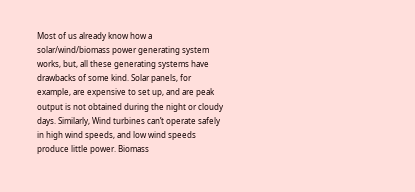Most of us already know how a solar/wind/biomass power generating system works, but, all these generating systems have drawbacks of some kind. Solar panels, for example, are expensive to set up, and are peak output is not obtained during the night or cloudy days. Similarly, Wind turbines can’t operate safely in high wind speeds, and low wind speeds produce little power. Biomass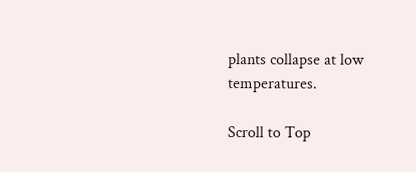plants collapse at low temperatures.

Scroll to Top